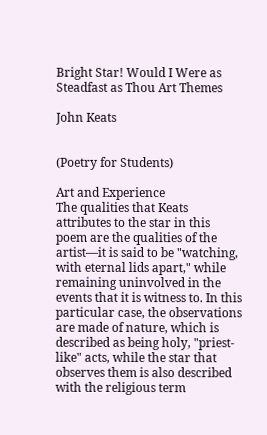Bright Star! Would I Were as Steadfast as Thou Art Themes

John Keats


(Poetry for Students)

Art and Experience
The qualities that Keats attributes to the star in this poem are the qualities of the artist—it is said to be "watching, with eternal lids apart," while remaining uninvolved in the events that it is witness to. In this particular case, the observations are made of nature, which is described as being holy, "priest-like" acts, while the star that observes them is also described with the religious term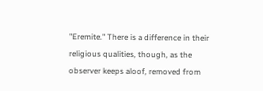"Eremite." There is a difference in their religious qualities, though, as the observer keeps aloof, removed from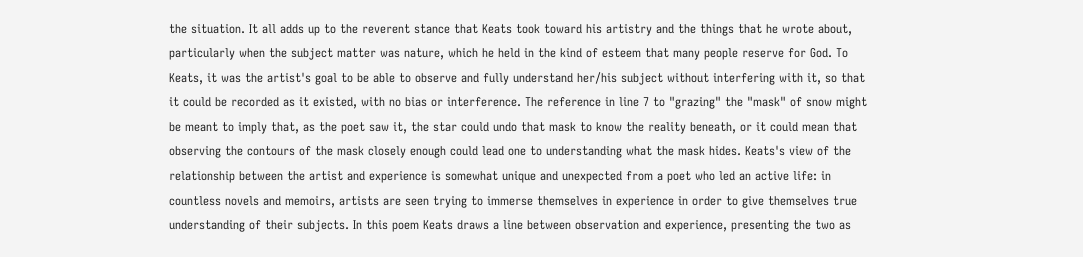the situation. It all adds up to the reverent stance that Keats took toward his artistry and the things that he wrote about, particularly when the subject matter was nature, which he held in the kind of esteem that many people reserve for God. To Keats, it was the artist's goal to be able to observe and fully understand her/his subject without interfering with it, so that it could be recorded as it existed, with no bias or interference. The reference in line 7 to "grazing" the "mask" of snow might be meant to imply that, as the poet saw it, the star could undo that mask to know the reality beneath, or it could mean that observing the contours of the mask closely enough could lead one to understanding what the mask hides. Keats's view of the relationship between the artist and experience is somewhat unique and unexpected from a poet who led an active life: in countless novels and memoirs, artists are seen trying to immerse themselves in experience in order to give themselves true understanding of their subjects. In this poem Keats draws a line between observation and experience, presenting the two as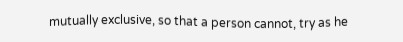mutually exclusive, so that a person cannot, try as he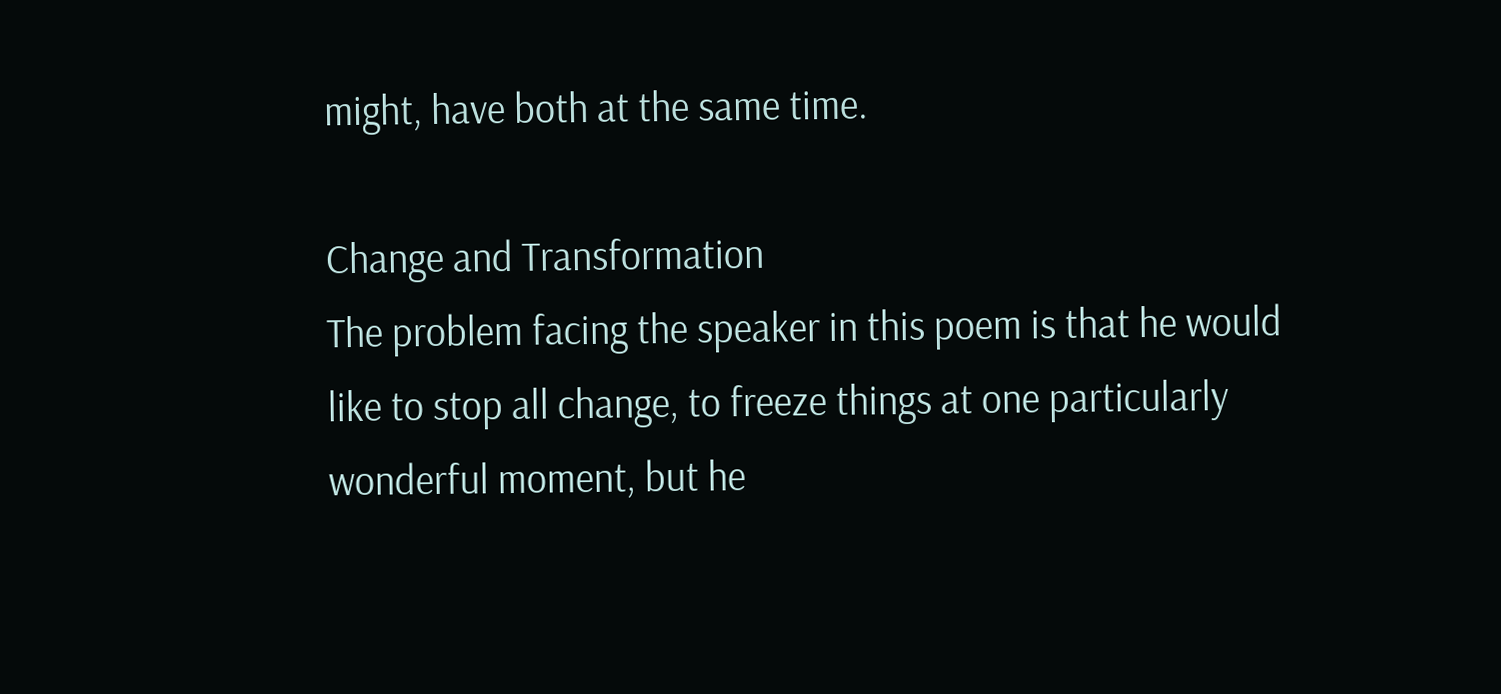might, have both at the same time.

Change and Transformation
The problem facing the speaker in this poem is that he would like to stop all change, to freeze things at one particularly wonderful moment, but he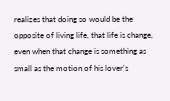realizes that doing so would be the opposite of living life, that life is change, even when that change is something as small as the motion of his lover's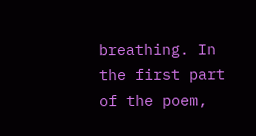breathing. In the first part of the poem,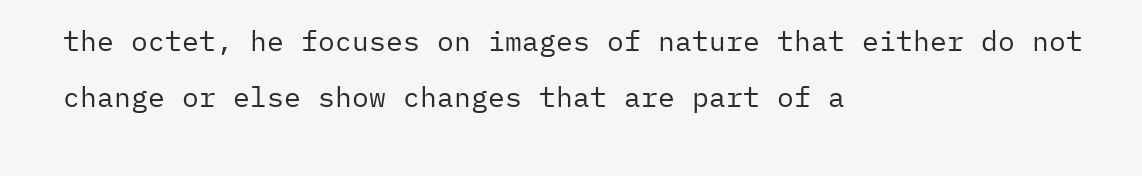the octet, he focuses on images of nature that either do not change or else show changes that are part of a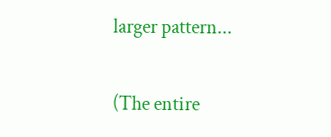larger pattern...

(The entire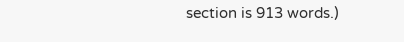section is 913 words.)